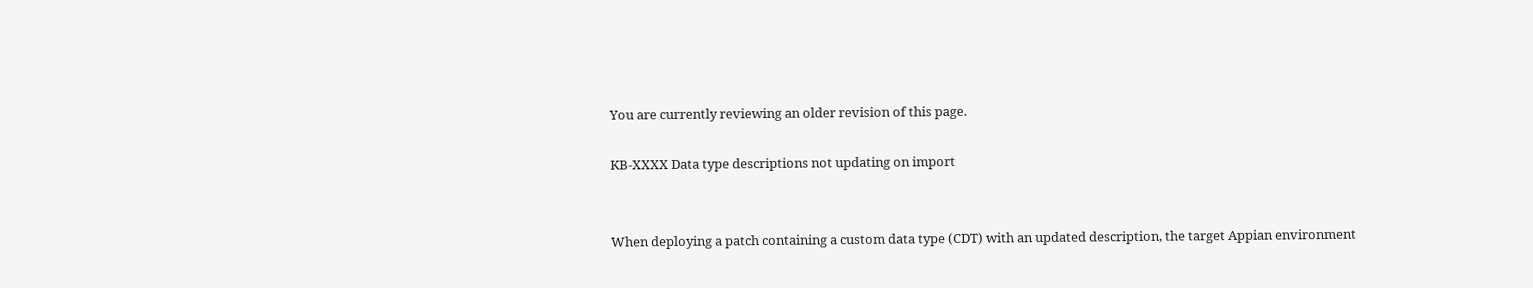You are currently reviewing an older revision of this page.

KB-XXXX Data type descriptions not updating on import


When deploying a patch containing a custom data type (CDT) with an updated description, the target Appian environment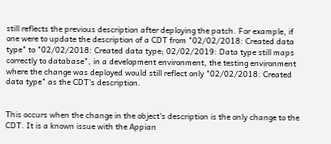still reflects the previous description after deploying the patch. For example, if one were to update the description of a CDT from "02/02/2018: Created data type" to "02/02/2018: Created data type; 02/02/2019: Data type still maps correctly to database", in a development environment, the testing environment where the change was deployed would still reflect only "02/02/2018: Created data type" as the CDT's description.


This occurs when the change in the object's description is the only change to the CDT. It is a known issue with the Appian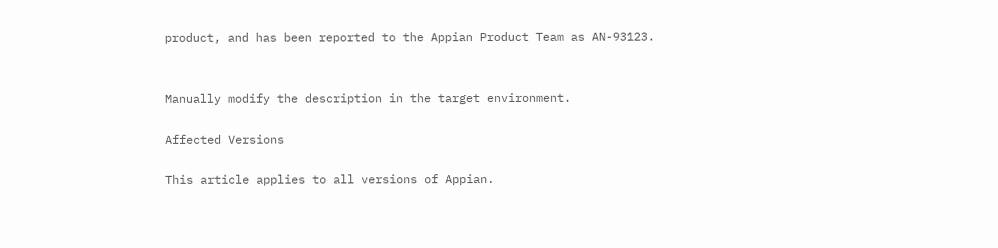product, and has been reported to the Appian Product Team as AN-93123.


Manually modify the description in the target environment.

Affected Versions

This article applies to all versions of Appian.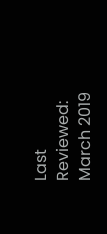Last Reviewed: March 2019